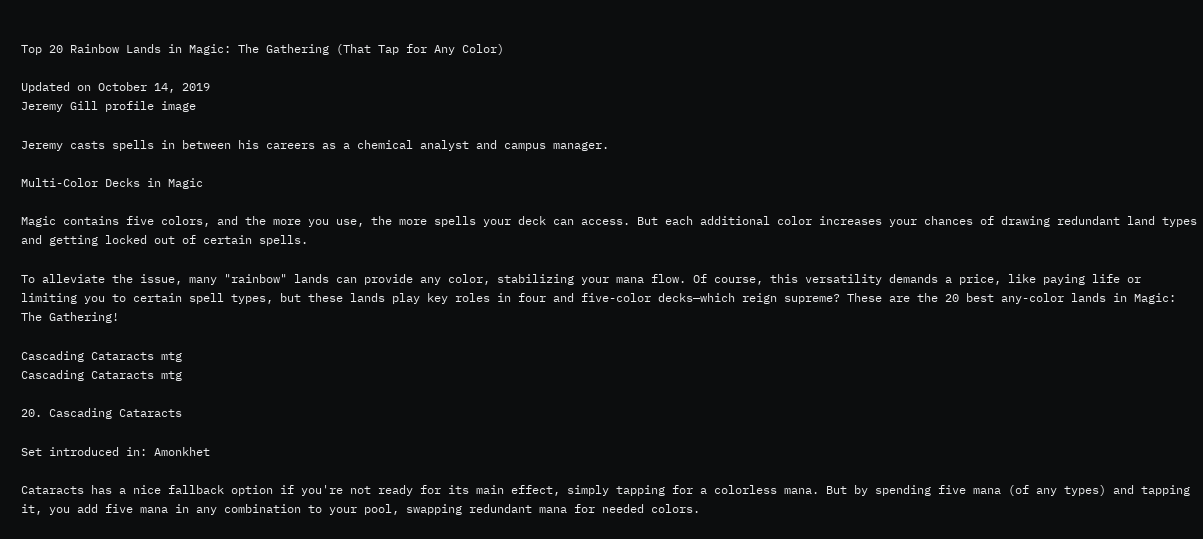Top 20 Rainbow Lands in Magic: The Gathering (That Tap for Any Color)

Updated on October 14, 2019
Jeremy Gill profile image

Jeremy casts spells in between his careers as a chemical analyst and campus manager.

Multi-Color Decks in Magic

Magic contains five colors, and the more you use, the more spells your deck can access. But each additional color increases your chances of drawing redundant land types and getting locked out of certain spells.

To alleviate the issue, many "rainbow" lands can provide any color, stabilizing your mana flow. Of course, this versatility demands a price, like paying life or limiting you to certain spell types, but these lands play key roles in four and five-color decks—which reign supreme? These are the 20 best any-color lands in Magic: The Gathering!

Cascading Cataracts mtg
Cascading Cataracts mtg

20. Cascading Cataracts

Set introduced in: Amonkhet

Cataracts has a nice fallback option if you're not ready for its main effect, simply tapping for a colorless mana. But by spending five mana (of any types) and tapping it, you add five mana in any combination to your pool, swapping redundant mana for needed colors.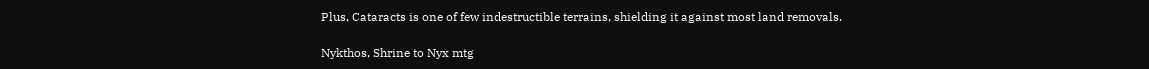Plus, Cataracts is one of few indestructible terrains, shielding it against most land removals.

Nykthos, Shrine to Nyx mtg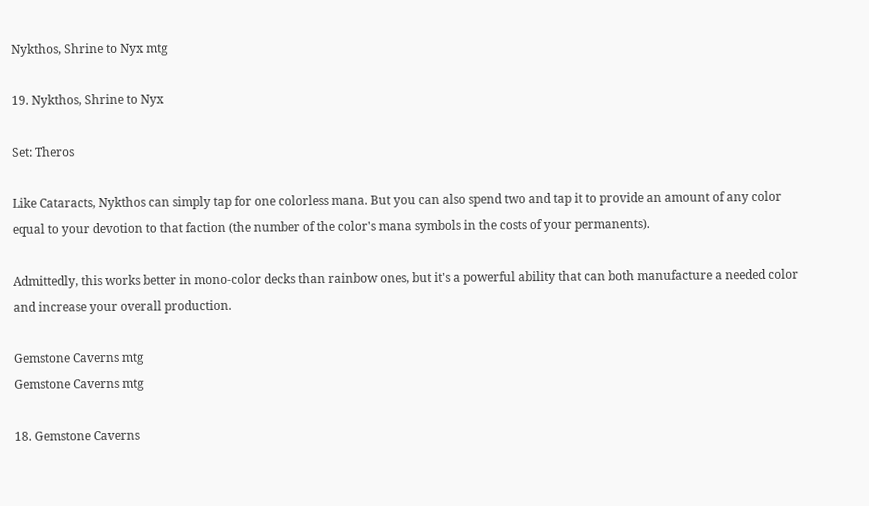Nykthos, Shrine to Nyx mtg

19. Nykthos, Shrine to Nyx

Set: Theros

Like Cataracts, Nykthos can simply tap for one colorless mana. But you can also spend two and tap it to provide an amount of any color equal to your devotion to that faction (the number of the color's mana symbols in the costs of your permanents).

Admittedly, this works better in mono-color decks than rainbow ones, but it's a powerful ability that can both manufacture a needed color and increase your overall production.

Gemstone Caverns mtg
Gemstone Caverns mtg

18. Gemstone Caverns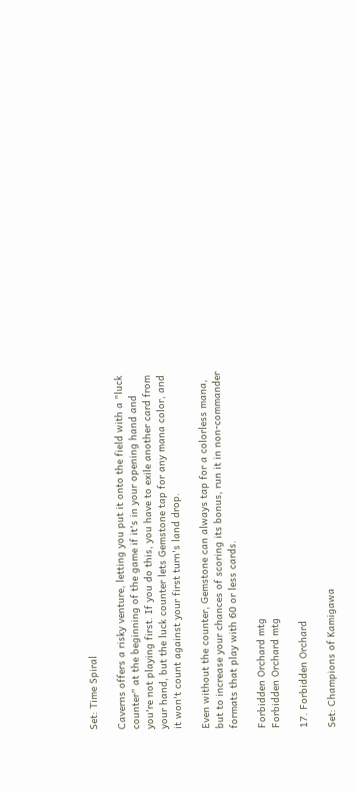Set: Time Spiral

Caverns offers a risky venture, letting you put it onto the field with a "luck counter" at the beginning of the game if it's in your opening hand and you're not playing first. If you do this, you have to exile another card from your hand, but the luck counter lets Gemstone tap for any mana color, and it won't count against your first turn's land drop.

Even without the counter, Gemstone can always tap for a colorless mana, but to increase your chances of scoring its bonus, run it in non-commander formats that play with 60 or less cards.

Forbidden Orchard mtg
Forbidden Orchard mtg

17. Forbidden Orchard

Set: Champions of Kamigawa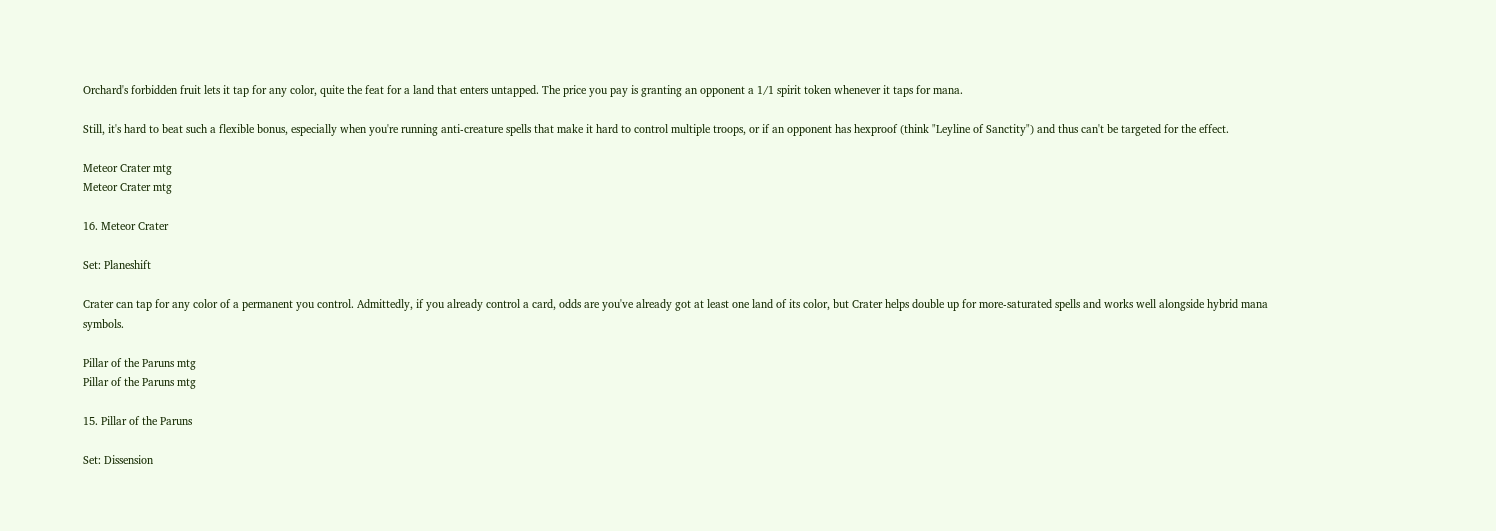Orchard's forbidden fruit lets it tap for any color, quite the feat for a land that enters untapped. The price you pay is granting an opponent a 1/1 spirit token whenever it taps for mana.

Still, it's hard to beat such a flexible bonus, especially when you're running anti-creature spells that make it hard to control multiple troops, or if an opponent has hexproof (think "Leyline of Sanctity") and thus can't be targeted for the effect.

Meteor Crater mtg
Meteor Crater mtg

16. Meteor Crater

Set: Planeshift

Crater can tap for any color of a permanent you control. Admittedly, if you already control a card, odds are you've already got at least one land of its color, but Crater helps double up for more-saturated spells and works well alongside hybrid mana symbols.

Pillar of the Paruns mtg
Pillar of the Paruns mtg

15. Pillar of the Paruns

Set: Dissension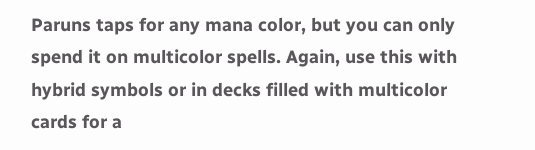Paruns taps for any mana color, but you can only spend it on multicolor spells. Again, use this with hybrid symbols or in decks filled with multicolor cards for a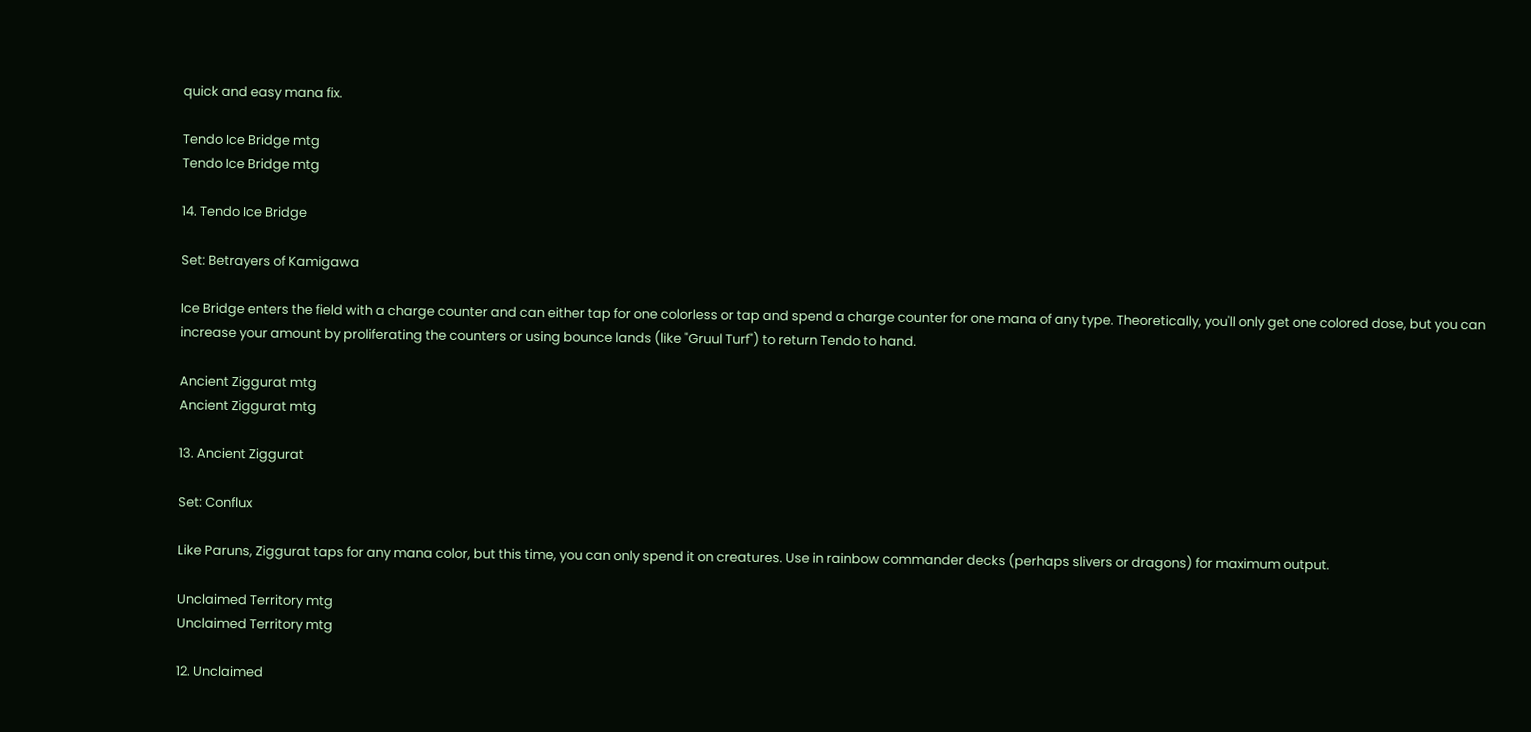quick and easy mana fix.

Tendo Ice Bridge mtg
Tendo Ice Bridge mtg

14. Tendo Ice Bridge

Set: Betrayers of Kamigawa

Ice Bridge enters the field with a charge counter and can either tap for one colorless or tap and spend a charge counter for one mana of any type. Theoretically, you'll only get one colored dose, but you can increase your amount by proliferating the counters or using bounce lands (like "Gruul Turf") to return Tendo to hand.

Ancient Ziggurat mtg
Ancient Ziggurat mtg

13. Ancient Ziggurat

Set: Conflux

Like Paruns, Ziggurat taps for any mana color, but this time, you can only spend it on creatures. Use in rainbow commander decks (perhaps slivers or dragons) for maximum output.

Unclaimed Territory mtg
Unclaimed Territory mtg

12. Unclaimed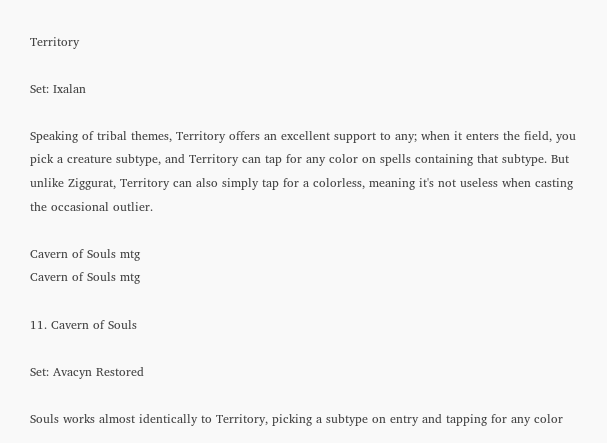Territory

Set: Ixalan

Speaking of tribal themes, Territory offers an excellent support to any; when it enters the field, you pick a creature subtype, and Territory can tap for any color on spells containing that subtype. But unlike Ziggurat, Territory can also simply tap for a colorless, meaning it's not useless when casting the occasional outlier.

Cavern of Souls mtg
Cavern of Souls mtg

11. Cavern of Souls

Set: Avacyn Restored

Souls works almost identically to Territory, picking a subtype on entry and tapping for any color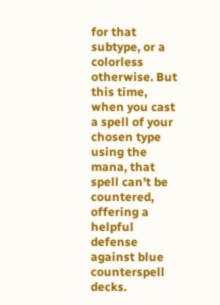for that subtype, or a colorless otherwise. But this time, when you cast a spell of your chosen type using the mana, that spell can't be countered, offering a helpful defense against blue counterspell decks.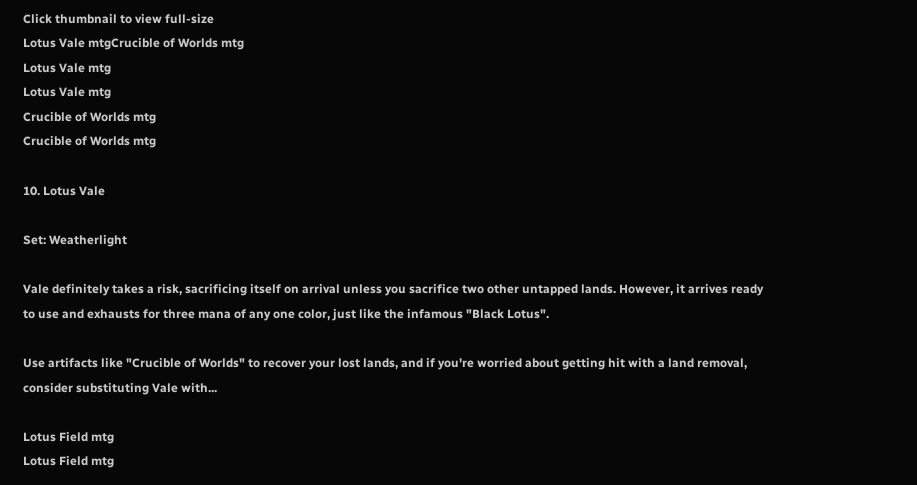Click thumbnail to view full-size
Lotus Vale mtgCrucible of Worlds mtg
Lotus Vale mtg
Lotus Vale mtg
Crucible of Worlds mtg
Crucible of Worlds mtg

10. Lotus Vale

Set: Weatherlight

Vale definitely takes a risk, sacrificing itself on arrival unless you sacrifice two other untapped lands. However, it arrives ready to use and exhausts for three mana of any one color, just like the infamous "Black Lotus".

Use artifacts like "Crucible of Worlds" to recover your lost lands, and if you're worried about getting hit with a land removal, consider substituting Vale with...

Lotus Field mtg
Lotus Field mtg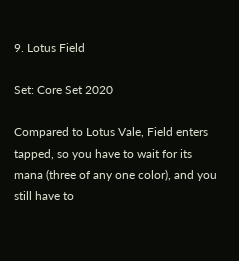9. Lotus Field

Set: Core Set 2020

Compared to Lotus Vale, Field enters tapped, so you have to wait for its mana (three of any one color), and you still have to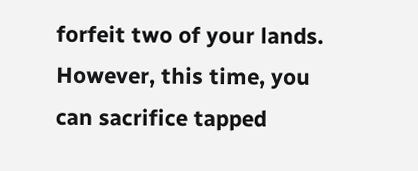forfeit two of your lands. However, this time, you can sacrifice tapped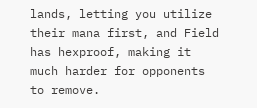lands, letting you utilize their mana first, and Field has hexproof, making it much harder for opponents to remove.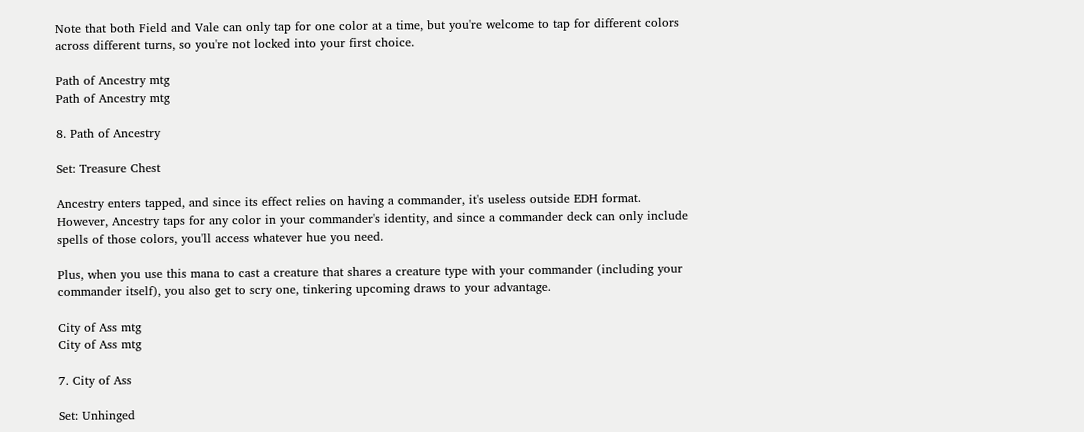Note that both Field and Vale can only tap for one color at a time, but you're welcome to tap for different colors across different turns, so you're not locked into your first choice.

Path of Ancestry mtg
Path of Ancestry mtg

8. Path of Ancestry

Set: Treasure Chest

Ancestry enters tapped, and since its effect relies on having a commander, it's useless outside EDH format. However, Ancestry taps for any color in your commander's identity, and since a commander deck can only include spells of those colors, you'll access whatever hue you need.

Plus, when you use this mana to cast a creature that shares a creature type with your commander (including your commander itself), you also get to scry one, tinkering upcoming draws to your advantage.

City of Ass mtg
City of Ass mtg

7. City of Ass

Set: Unhinged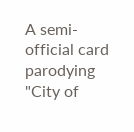A semi-official card parodying "City of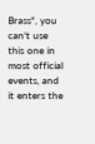Brass", you can't use this one in most official events, and it enters the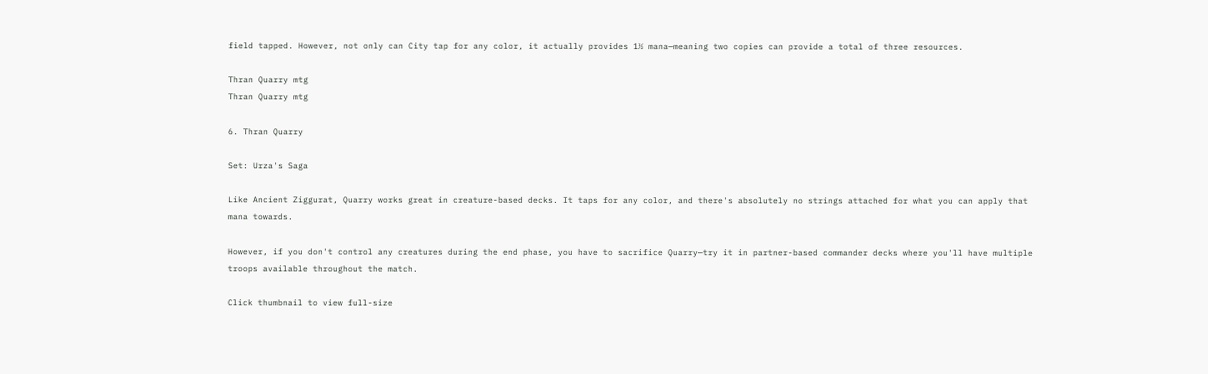field tapped. However, not only can City tap for any color, it actually provides 1½ mana—meaning two copies can provide a total of three resources.

Thran Quarry mtg
Thran Quarry mtg

6. Thran Quarry

Set: Urza's Saga

Like Ancient Ziggurat, Quarry works great in creature-based decks. It taps for any color, and there's absolutely no strings attached for what you can apply that mana towards.

However, if you don't control any creatures during the end phase, you have to sacrifice Quarry—try it in partner-based commander decks where you'll have multiple troops available throughout the match.

Click thumbnail to view full-size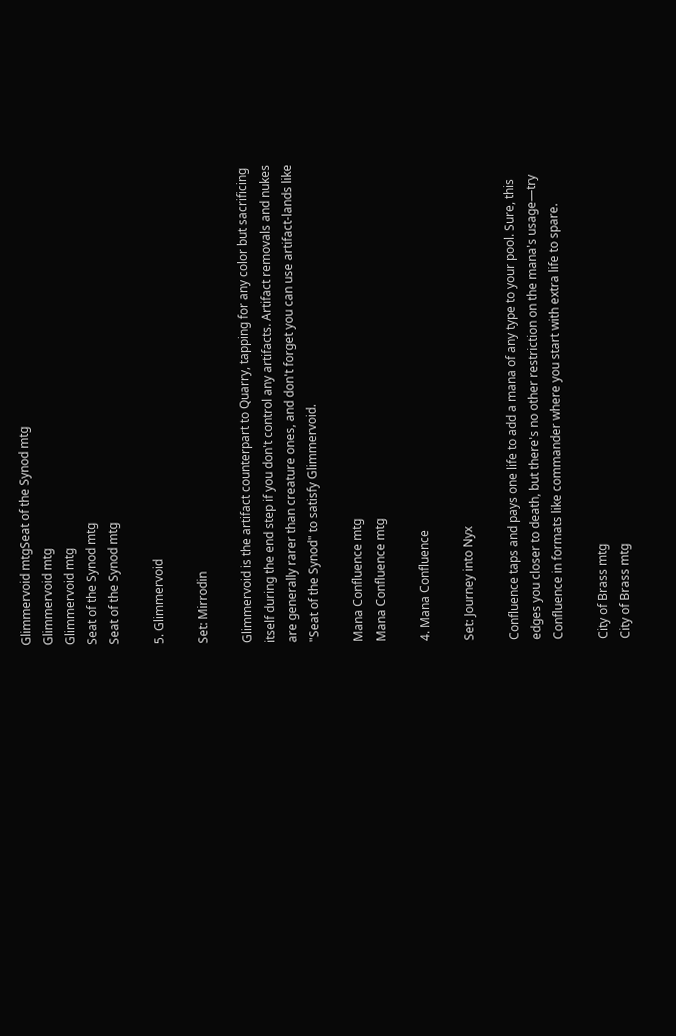Glimmervoid mtgSeat of the Synod mtg
Glimmervoid mtg
Glimmervoid mtg
Seat of the Synod mtg
Seat of the Synod mtg

5. Glimmervoid

Set: Mirrodin

Glimmervoid is the artifact counterpart to Quarry, tapping for any color but sacrificing itself during the end step if you don't control any artifacts. Artifact removals and nukes are generally rarer than creature ones, and don't forget you can use artifact-lands like "Seat of the Synod" to satisfy Glimmervoid.

Mana Confluence mtg
Mana Confluence mtg

4. Mana Confluence

Set: Journey into Nyx

Confluence taps and pays one life to add a mana of any type to your pool. Sure, this edges you closer to death, but there's no other restriction on the mana's usage—try Confluence in formats like commander where you start with extra life to spare.

City of Brass mtg
City of Brass mtg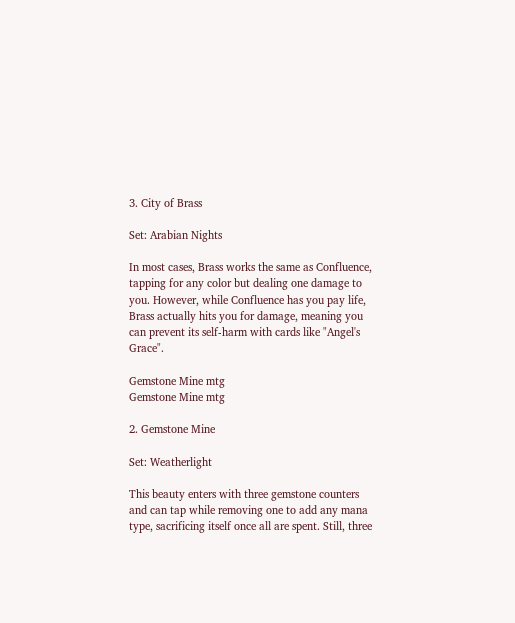3. City of Brass

Set: Arabian Nights

In most cases, Brass works the same as Confluence, tapping for any color but dealing one damage to you. However, while Confluence has you pay life, Brass actually hits you for damage, meaning you can prevent its self-harm with cards like "Angel's Grace".

Gemstone Mine mtg
Gemstone Mine mtg

2. Gemstone Mine

Set: Weatherlight

This beauty enters with three gemstone counters and can tap while removing one to add any mana type, sacrificing itself once all are spent. Still, three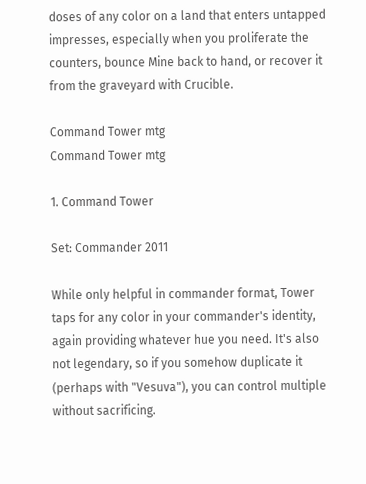doses of any color on a land that enters untapped impresses, especially when you proliferate the counters, bounce Mine back to hand, or recover it from the graveyard with Crucible.

Command Tower mtg
Command Tower mtg

1. Command Tower

Set: Commander 2011

While only helpful in commander format, Tower taps for any color in your commander's identity, again providing whatever hue you need. It's also not legendary, so if you somehow duplicate it (perhaps with "Vesuva"), you can control multiple without sacrificing.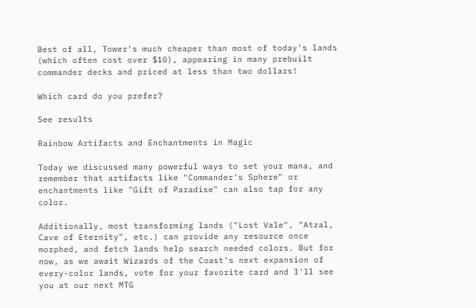Best of all, Tower's much cheaper than most of today's lands (which often cost over $10), appearing in many prebuilt commander decks and priced at less than two dollars!

Which card do you prefer?

See results

Rainbow Artifacts and Enchantments in Magic

Today we discussed many powerful ways to set your mana, and remember that artifacts like "Commander's Sphere" or enchantments like "Gift of Paradise" can also tap for any color.

Additionally, most transforming lands ("Lost Vale", "Atzal, Cave of Eternity", etc.) can provide any resource once morphed, and fetch lands help search needed colors. But for now, as we await Wizards of the Coast's next expansion of every-color lands, vote for your favorite card and I'll see you at our next MTG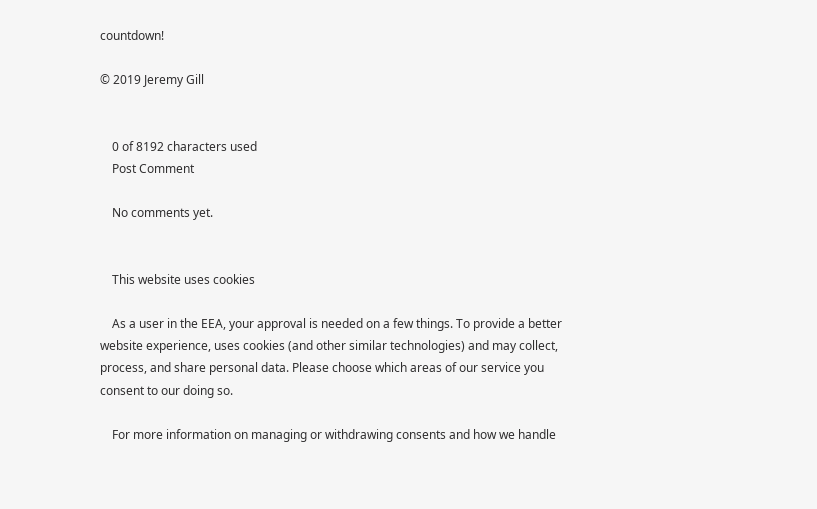countdown!

© 2019 Jeremy Gill


    0 of 8192 characters used
    Post Comment

    No comments yet.


    This website uses cookies

    As a user in the EEA, your approval is needed on a few things. To provide a better website experience, uses cookies (and other similar technologies) and may collect, process, and share personal data. Please choose which areas of our service you consent to our doing so.

    For more information on managing or withdrawing consents and how we handle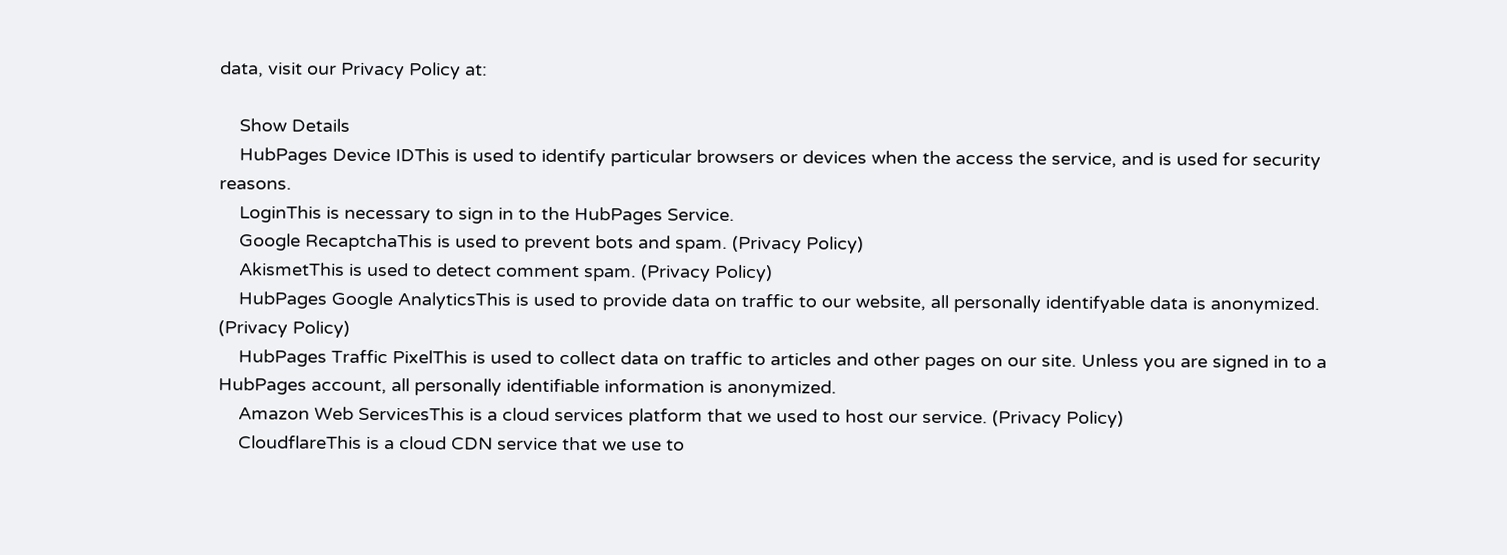data, visit our Privacy Policy at:

    Show Details
    HubPages Device IDThis is used to identify particular browsers or devices when the access the service, and is used for security reasons.
    LoginThis is necessary to sign in to the HubPages Service.
    Google RecaptchaThis is used to prevent bots and spam. (Privacy Policy)
    AkismetThis is used to detect comment spam. (Privacy Policy)
    HubPages Google AnalyticsThis is used to provide data on traffic to our website, all personally identifyable data is anonymized. (Privacy Policy)
    HubPages Traffic PixelThis is used to collect data on traffic to articles and other pages on our site. Unless you are signed in to a HubPages account, all personally identifiable information is anonymized.
    Amazon Web ServicesThis is a cloud services platform that we used to host our service. (Privacy Policy)
    CloudflareThis is a cloud CDN service that we use to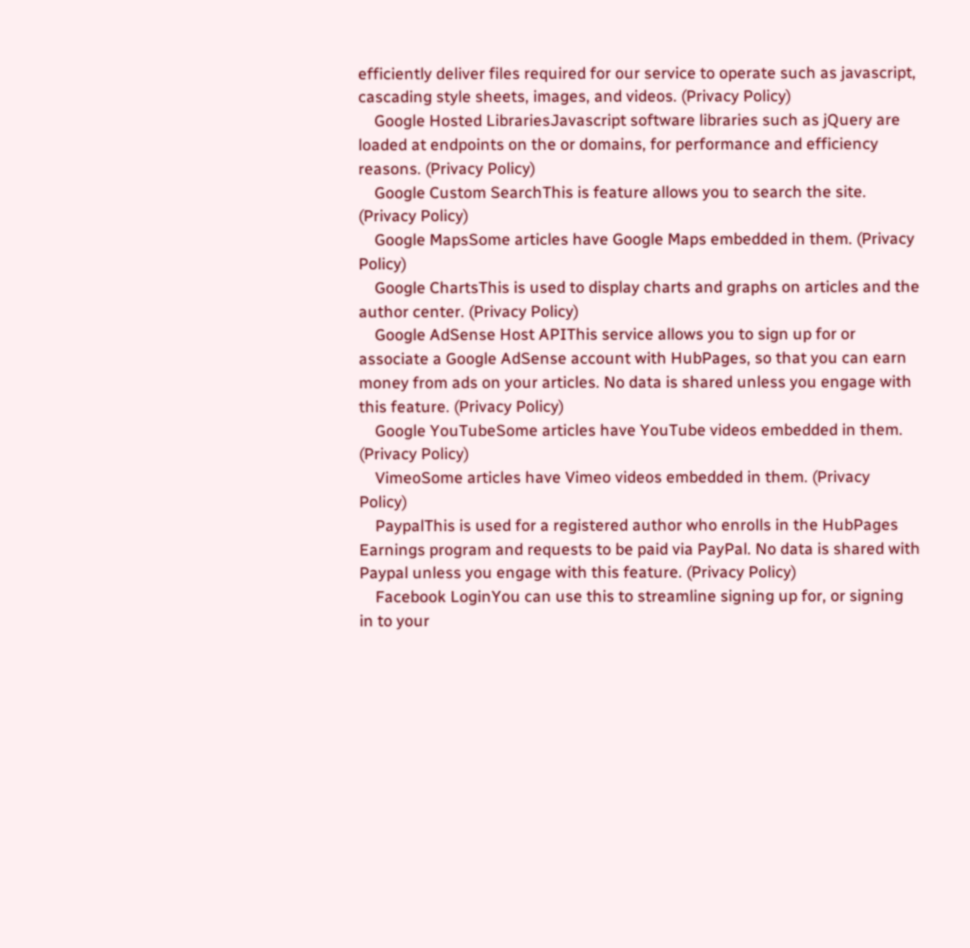efficiently deliver files required for our service to operate such as javascript, cascading style sheets, images, and videos. (Privacy Policy)
    Google Hosted LibrariesJavascript software libraries such as jQuery are loaded at endpoints on the or domains, for performance and efficiency reasons. (Privacy Policy)
    Google Custom SearchThis is feature allows you to search the site. (Privacy Policy)
    Google MapsSome articles have Google Maps embedded in them. (Privacy Policy)
    Google ChartsThis is used to display charts and graphs on articles and the author center. (Privacy Policy)
    Google AdSense Host APIThis service allows you to sign up for or associate a Google AdSense account with HubPages, so that you can earn money from ads on your articles. No data is shared unless you engage with this feature. (Privacy Policy)
    Google YouTubeSome articles have YouTube videos embedded in them. (Privacy Policy)
    VimeoSome articles have Vimeo videos embedded in them. (Privacy Policy)
    PaypalThis is used for a registered author who enrolls in the HubPages Earnings program and requests to be paid via PayPal. No data is shared with Paypal unless you engage with this feature. (Privacy Policy)
    Facebook LoginYou can use this to streamline signing up for, or signing in to your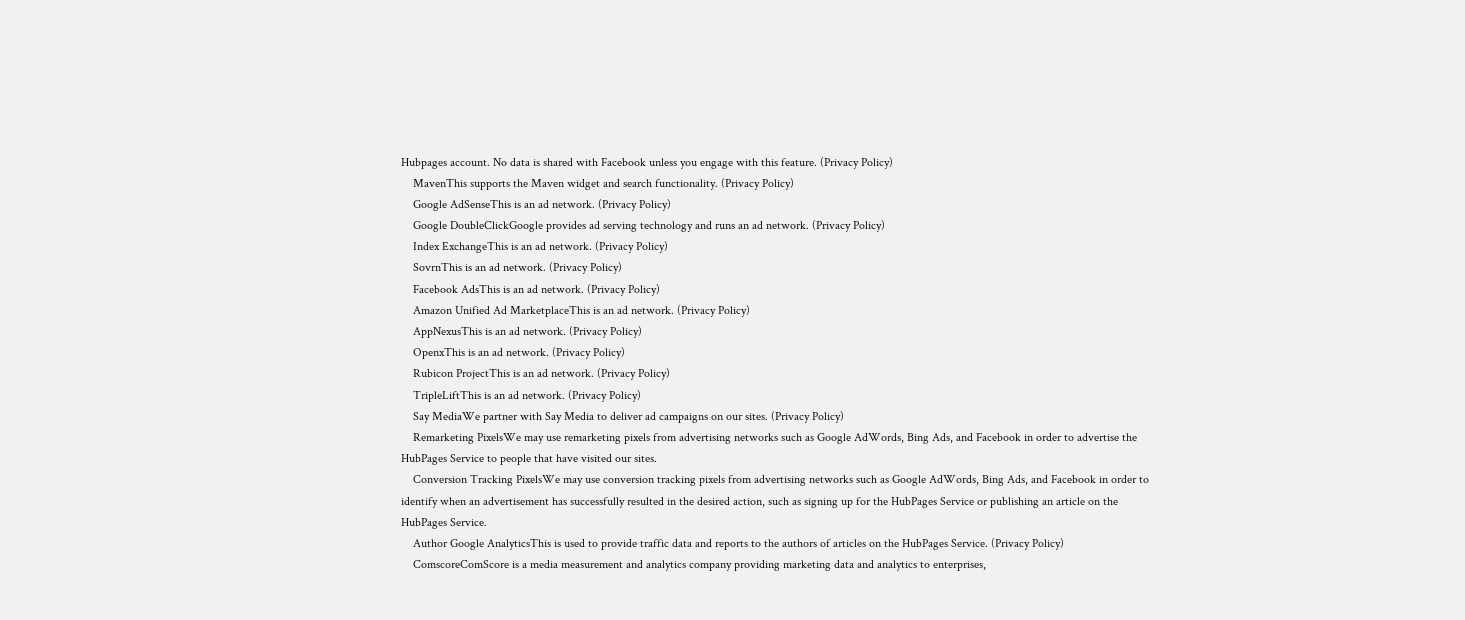Hubpages account. No data is shared with Facebook unless you engage with this feature. (Privacy Policy)
    MavenThis supports the Maven widget and search functionality. (Privacy Policy)
    Google AdSenseThis is an ad network. (Privacy Policy)
    Google DoubleClickGoogle provides ad serving technology and runs an ad network. (Privacy Policy)
    Index ExchangeThis is an ad network. (Privacy Policy)
    SovrnThis is an ad network. (Privacy Policy)
    Facebook AdsThis is an ad network. (Privacy Policy)
    Amazon Unified Ad MarketplaceThis is an ad network. (Privacy Policy)
    AppNexusThis is an ad network. (Privacy Policy)
    OpenxThis is an ad network. (Privacy Policy)
    Rubicon ProjectThis is an ad network. (Privacy Policy)
    TripleLiftThis is an ad network. (Privacy Policy)
    Say MediaWe partner with Say Media to deliver ad campaigns on our sites. (Privacy Policy)
    Remarketing PixelsWe may use remarketing pixels from advertising networks such as Google AdWords, Bing Ads, and Facebook in order to advertise the HubPages Service to people that have visited our sites.
    Conversion Tracking PixelsWe may use conversion tracking pixels from advertising networks such as Google AdWords, Bing Ads, and Facebook in order to identify when an advertisement has successfully resulted in the desired action, such as signing up for the HubPages Service or publishing an article on the HubPages Service.
    Author Google AnalyticsThis is used to provide traffic data and reports to the authors of articles on the HubPages Service. (Privacy Policy)
    ComscoreComScore is a media measurement and analytics company providing marketing data and analytics to enterprises,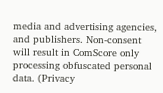media and advertising agencies, and publishers. Non-consent will result in ComScore only processing obfuscated personal data. (Privacy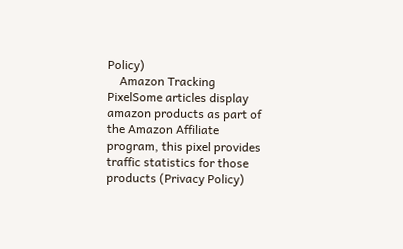Policy)
    Amazon Tracking PixelSome articles display amazon products as part of the Amazon Affiliate program, this pixel provides traffic statistics for those products (Privacy Policy)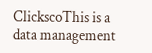ClickscoThis is a data management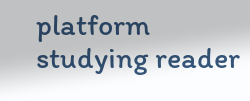platform studying reader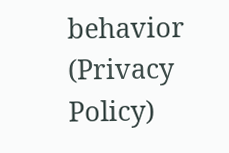behavior (Privacy Policy)